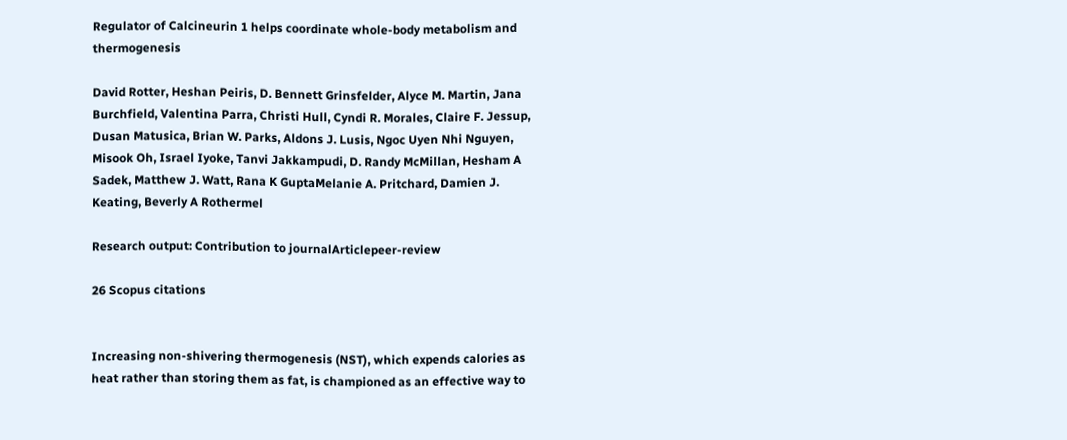Regulator of Calcineurin 1 helps coordinate whole-body metabolism and thermogenesis

David Rotter, Heshan Peiris, D. Bennett Grinsfelder, Alyce M. Martin, Jana Burchfield, Valentina Parra, Christi Hull, Cyndi R. Morales, Claire F. Jessup, Dusan Matusica, Brian W. Parks, Aldons J. Lusis, Ngoc Uyen Nhi Nguyen, Misook Oh, Israel Iyoke, Tanvi Jakkampudi, D. Randy McMillan, Hesham A Sadek, Matthew J. Watt, Rana K GuptaMelanie A. Pritchard, Damien J. Keating, Beverly A Rothermel

Research output: Contribution to journalArticlepeer-review

26 Scopus citations


Increasing non-shivering thermogenesis (NST), which expends calories as heat rather than storing them as fat, is championed as an effective way to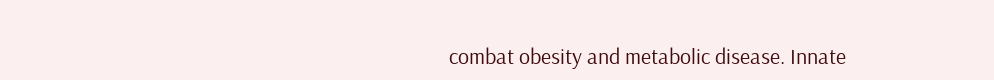combat obesity and metabolic disease. Innate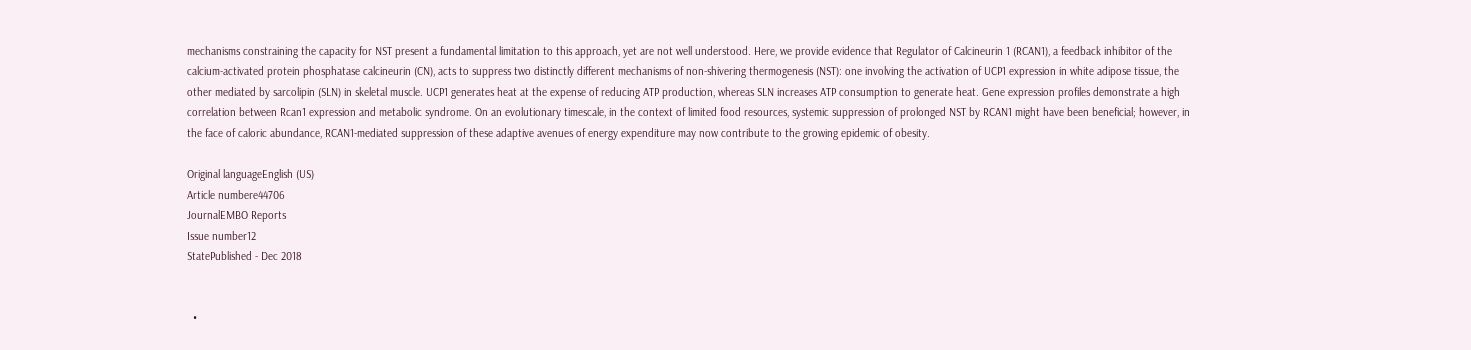mechanisms constraining the capacity for NST present a fundamental limitation to this approach, yet are not well understood. Here, we provide evidence that Regulator of Calcineurin 1 (RCAN1), a feedback inhibitor of the calcium-activated protein phosphatase calcineurin (CN), acts to suppress two distinctly different mechanisms of non-shivering thermogenesis (NST): one involving the activation of UCP1 expression in white adipose tissue, the other mediated by sarcolipin (SLN) in skeletal muscle. UCP1 generates heat at the expense of reducing ATP production, whereas SLN increases ATP consumption to generate heat. Gene expression profiles demonstrate a high correlation between Rcan1 expression and metabolic syndrome. On an evolutionary timescale, in the context of limited food resources, systemic suppression of prolonged NST by RCAN1 might have been beneficial; however, in the face of caloric abundance, RCAN1-mediated suppression of these adaptive avenues of energy expenditure may now contribute to the growing epidemic of obesity.

Original languageEnglish (US)
Article numbere44706
JournalEMBO Reports
Issue number12
StatePublished - Dec 2018


  •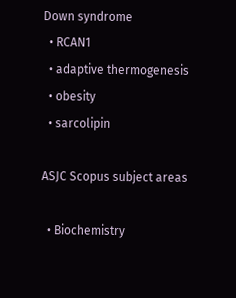Down syndrome
  • RCAN1
  • adaptive thermogenesis
  • obesity
  • sarcolipin

ASJC Scopus subject areas

  • Biochemistry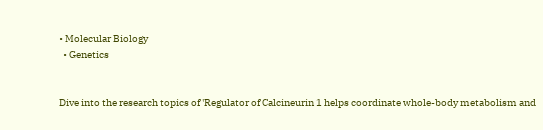• Molecular Biology
  • Genetics


Dive into the research topics of 'Regulator of Calcineurin 1 helps coordinate whole-body metabolism and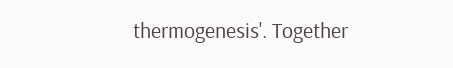thermogenesis'. Together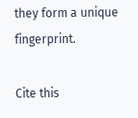they form a unique fingerprint.

Cite this